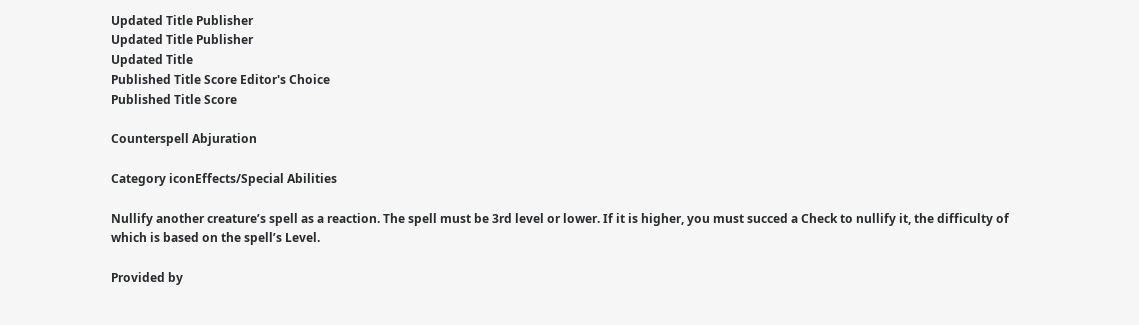Updated Title Publisher
Updated Title Publisher
Updated Title
Published Title Score Editor's Choice
Published Title Score

Counterspell Abjuration

Category iconEffects/Special Abilities

Nullify another creature’s spell as a reaction. The spell must be 3rd level or lower. If it is higher, you must succed a Check to nullify it, the difficulty of which is based on the spell’s Level.

Provided by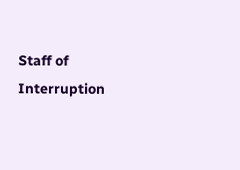Staff of Interruption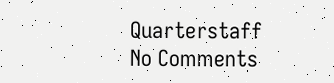Quarterstaff
No Comments